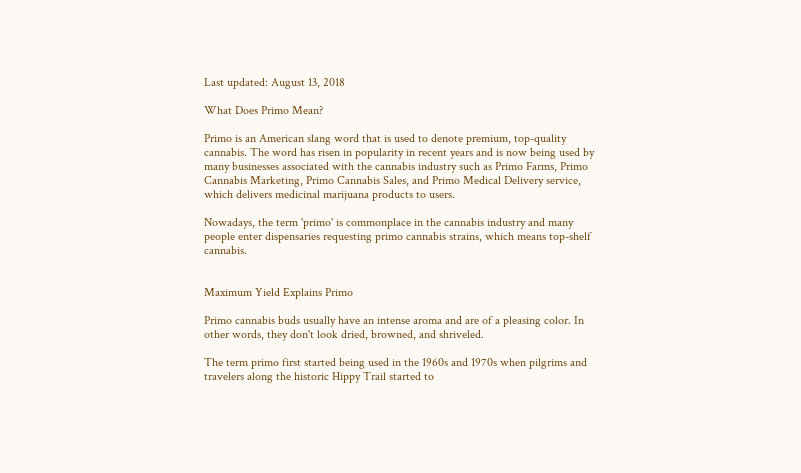Last updated: August 13, 2018

What Does Primo Mean?

Primo is an American slang word that is used to denote premium, top-quality cannabis. The word has risen in popularity in recent years and is now being used by many businesses associated with the cannabis industry such as Primo Farms, Primo Cannabis Marketing, Primo Cannabis Sales, and Primo Medical Delivery service, which delivers medicinal marijuana products to users.

Nowadays, the term 'primo' is commonplace in the cannabis industry and many people enter dispensaries requesting primo cannabis strains, which means top-shelf cannabis.


Maximum Yield Explains Primo

Primo cannabis buds usually have an intense aroma and are of a pleasing color. In other words, they don't look dried, browned, and shriveled.

The term primo first started being used in the 1960s and 1970s when pilgrims and travelers along the historic Hippy Trail started to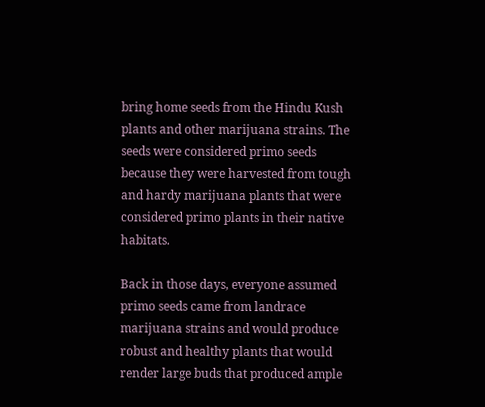bring home seeds from the Hindu Kush plants and other marijuana strains. The seeds were considered primo seeds because they were harvested from tough and hardy marijuana plants that were considered primo plants in their native habitats.

Back in those days, everyone assumed primo seeds came from landrace marijuana strains and would produce robust and healthy plants that would render large buds that produced ample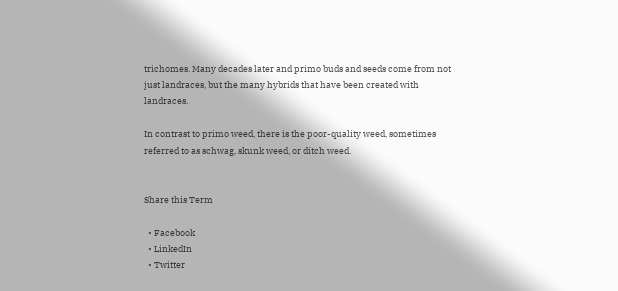trichomes. Many decades later and primo buds and seeds come from not just landraces, but the many hybrids that have been created with landraces.

In contrast to primo weed, there is the poor-quality weed, sometimes referred to as schwag, skunk weed, or ditch weed.


Share this Term

  • Facebook
  • LinkedIn
  • Twitter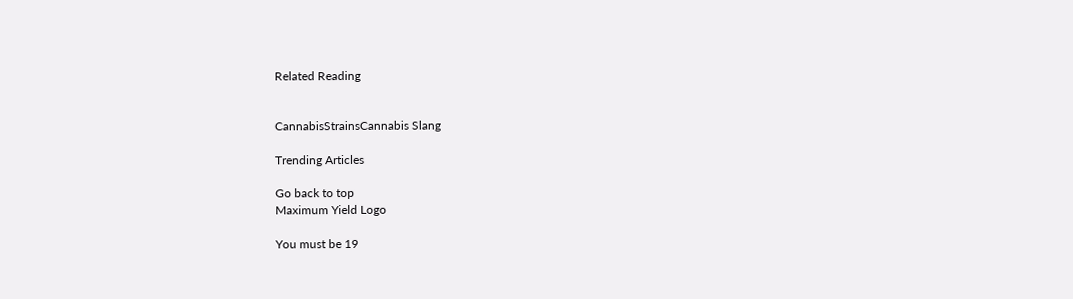Related Reading


CannabisStrainsCannabis Slang

Trending Articles

Go back to top
Maximum Yield Logo

You must be 19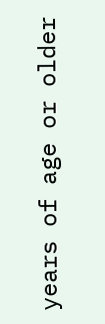years of age or older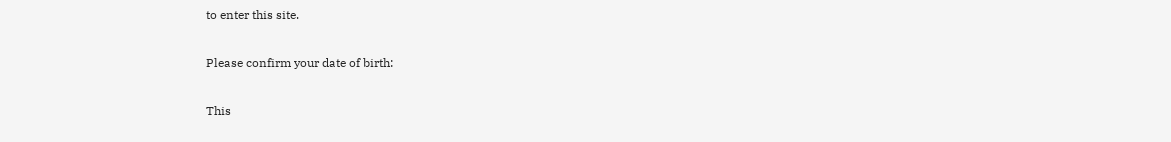to enter this site.

Please confirm your date of birth:

This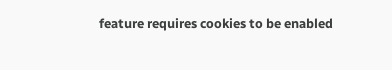feature requires cookies to be enabled